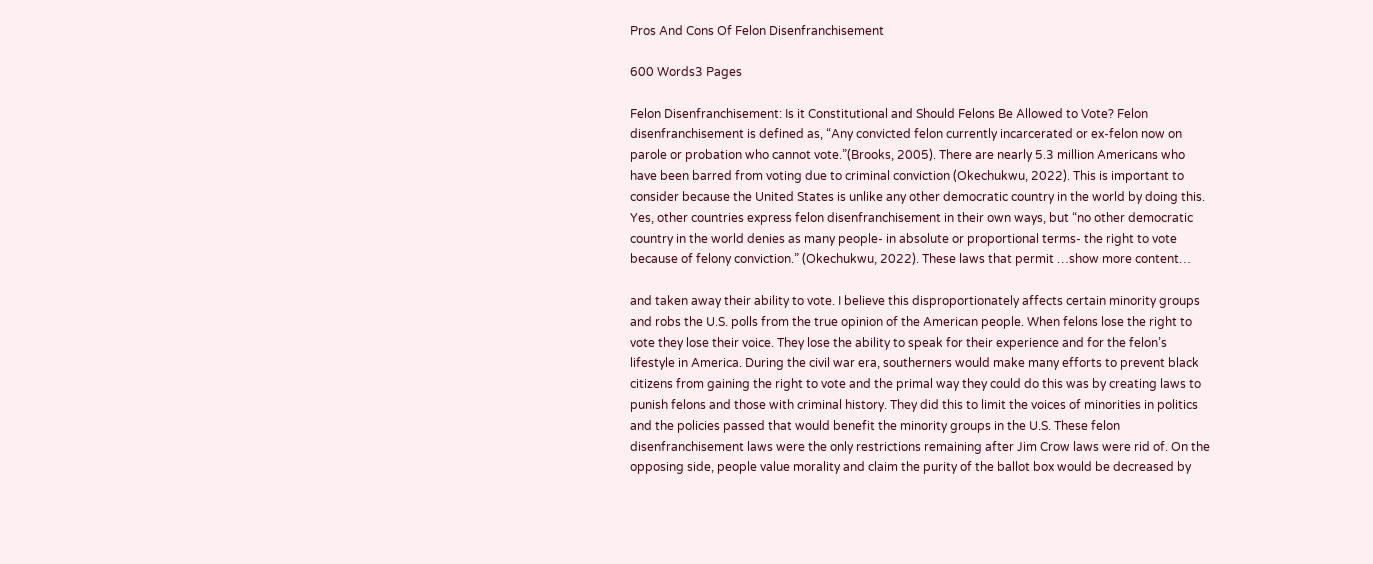Pros And Cons Of Felon Disenfranchisement

600 Words3 Pages

Felon Disenfranchisement: Is it Constitutional and Should Felons Be Allowed to Vote? Felon disenfranchisement is defined as, “Any convicted felon currently incarcerated or ex-felon now on parole or probation who cannot vote.”(Brooks, 2005). There are nearly 5.3 million Americans who have been barred from voting due to criminal conviction (Okechukwu, 2022). This is important to consider because the United States is unlike any other democratic country in the world by doing this. Yes, other countries express felon disenfranchisement in their own ways, but “no other democratic country in the world denies as many people- in absolute or proportional terms- the right to vote because of felony conviction.” (Okechukwu, 2022). These laws that permit …show more content…

and taken away their ability to vote. I believe this disproportionately affects certain minority groups and robs the U.S. polls from the true opinion of the American people. When felons lose the right to vote they lose their voice. They lose the ability to speak for their experience and for the felon’s lifestyle in America. During the civil war era, southerners would make many efforts to prevent black citizens from gaining the right to vote and the primal way they could do this was by creating laws to punish felons and those with criminal history. They did this to limit the voices of minorities in politics and the policies passed that would benefit the minority groups in the U.S. These felon disenfranchisement laws were the only restrictions remaining after Jim Crow laws were rid of. On the opposing side, people value morality and claim the purity of the ballot box would be decreased by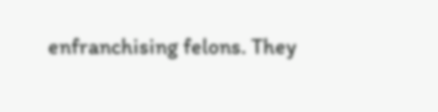enfranchising felons. They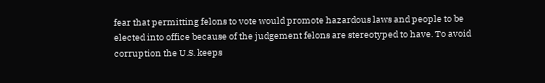fear that permitting felons to vote would promote hazardous laws and people to be elected into office because of the judgement felons are stereotyped to have. To avoid corruption the U.S. keeps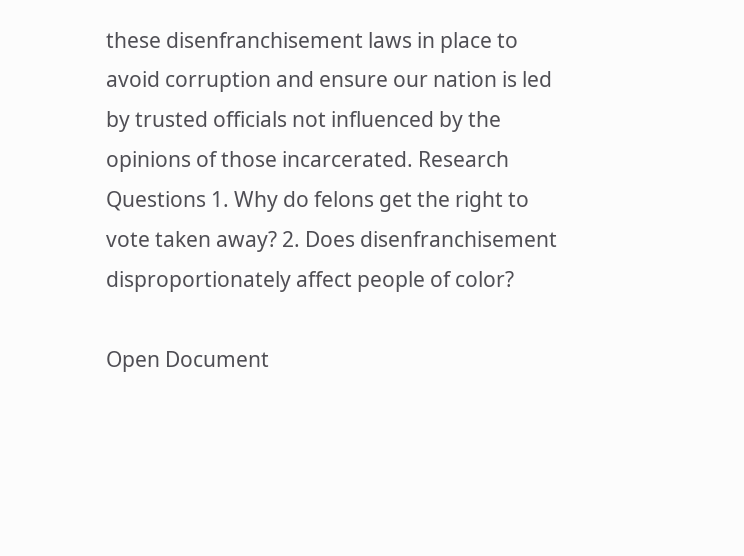these disenfranchisement laws in place to avoid corruption and ensure our nation is led by trusted officials not influenced by the opinions of those incarcerated. Research Questions 1. Why do felons get the right to vote taken away? 2. Does disenfranchisement disproportionately affect people of color?

Open Document